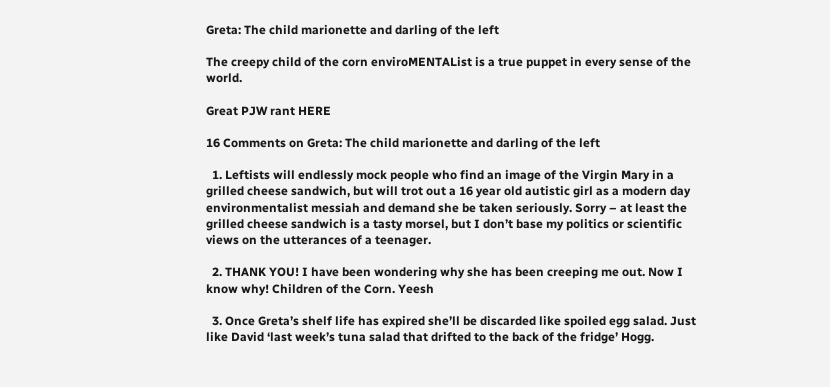Greta: The child marionette and darling of the left

The creepy child of the corn enviroMENTAList is a true puppet in every sense of the world.

Great PJW rant HERE

16 Comments on Greta: The child marionette and darling of the left

  1. Leftists will endlessly mock people who find an image of the Virgin Mary in a grilled cheese sandwich, but will trot out a 16 year old autistic girl as a modern day environmentalist messiah and demand she be taken seriously. Sorry – at least the grilled cheese sandwich is a tasty morsel, but I don’t base my politics or scientific views on the utterances of a teenager.

  2. THANK YOU! I have been wondering why she has been creeping me out. Now I know why! Children of the Corn. Yeesh

  3. Once Greta’s shelf life has expired she’ll be discarded like spoiled egg salad. Just like David ‘last week’s tuna salad that drifted to the back of the fridge’ Hogg.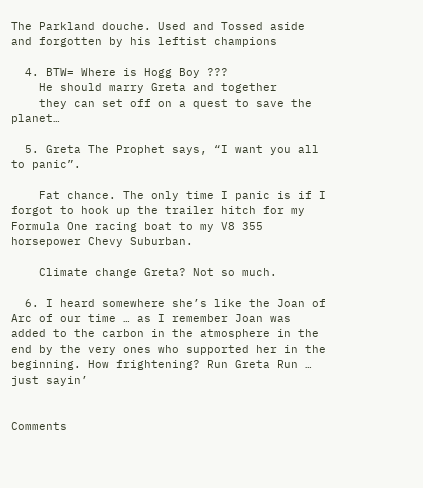The Parkland douche. Used and Tossed aside and forgotten by his leftist champions

  4. BTW= Where is Hogg Boy ???
    He should marry Greta and together
    they can set off on a quest to save the planet…

  5. Greta The Prophet says, “I want you all to panic”.

    Fat chance. The only time I panic is if I forgot to hook up the trailer hitch for my Formula One racing boat to my V8 355 horsepower Chevy Suburban.

    Climate change Greta? Not so much.

  6. I heard somewhere she’s like the Joan of Arc of our time … as I remember Joan was added to the carbon in the atmosphere in the end by the very ones who supported her in the beginning. How frightening? Run Greta Run … just sayin’


Comments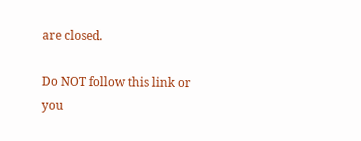are closed.

Do NOT follow this link or you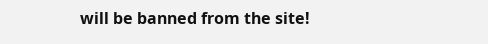will be banned from the site!